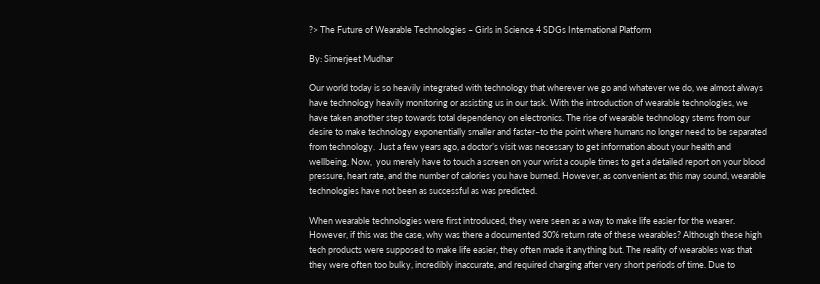?> The Future of Wearable Technologies – Girls in Science 4 SDGs International Platform

By: Simerjeet Mudhar

Our world today is so heavily integrated with technology that wherever we go and whatever we do, we almost always have technology heavily monitoring or assisting us in our task. With the introduction of wearable technologies, we have taken another step towards total dependency on electronics. The rise of wearable technology stems from our desire to make technology exponentially smaller and faster–to the point where humans no longer need to be separated from technology.  Just a few years ago, a doctor’s visit was necessary to get information about your health and wellbeing. Now,  you merely have to touch a screen on your wrist a couple times to get a detailed report on your blood pressure, heart rate, and the number of calories you have burned. However, as convenient as this may sound, wearable technologies have not been as successful as was predicted.

When wearable technologies were first introduced, they were seen as a way to make life easier for the wearer. However, if this was the case, why was there a documented 30% return rate of these wearables? Although these high tech products were supposed to make life easier, they often made it anything but. The reality of wearables was that they were often too bulky, incredibly inaccurate, and required charging after very short periods of time. Due to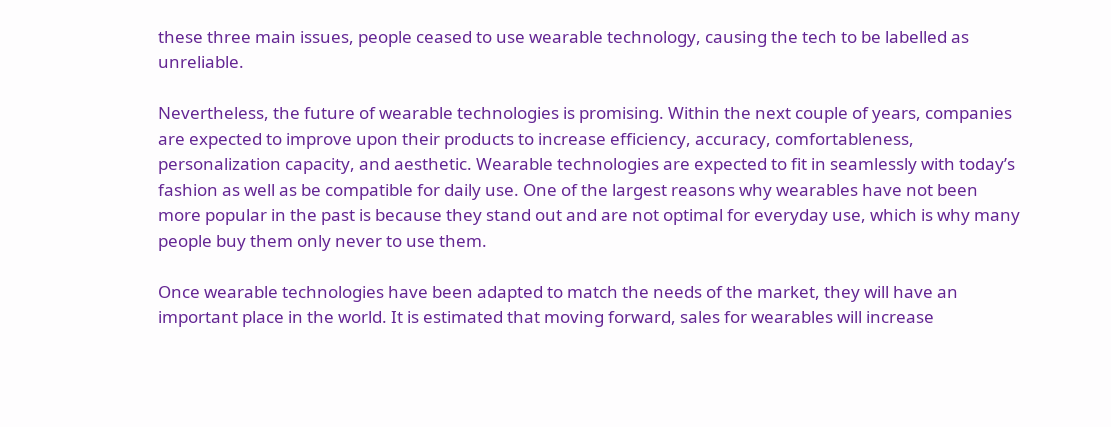these three main issues, people ceased to use wearable technology, causing the tech to be labelled as unreliable.

Nevertheless, the future of wearable technologies is promising. Within the next couple of years, companies are expected to improve upon their products to increase efficiency, accuracy, comfortableness, personalization capacity, and aesthetic. Wearable technologies are expected to fit in seamlessly with today’s fashion as well as be compatible for daily use. One of the largest reasons why wearables have not been more popular in the past is because they stand out and are not optimal for everyday use, which is why many people buy them only never to use them.

Once wearable technologies have been adapted to match the needs of the market, they will have an important place in the world. It is estimated that moving forward, sales for wearables will increase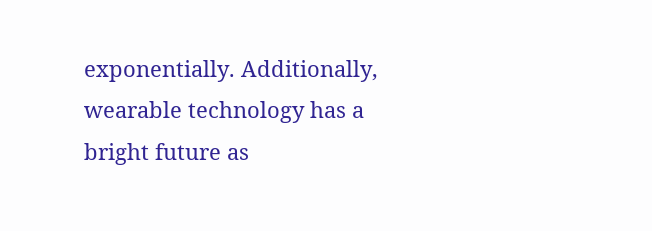exponentially. Additionally, wearable technology has a bright future as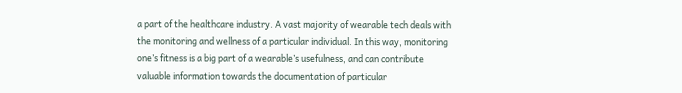a part of the healthcare industry. A vast majority of wearable tech deals with the monitoring and wellness of a particular individual. In this way, monitoring one’s fitness is a big part of a wearable’s usefulness, and can contribute valuable information towards the documentation of particular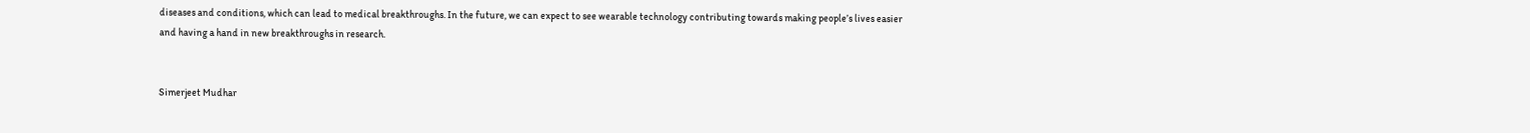diseases and conditions, which can lead to medical breakthroughs. In the future, we can expect to see wearable technology contributing towards making people’s lives easier and having a hand in new breakthroughs in research.


Simerjeet Mudhar